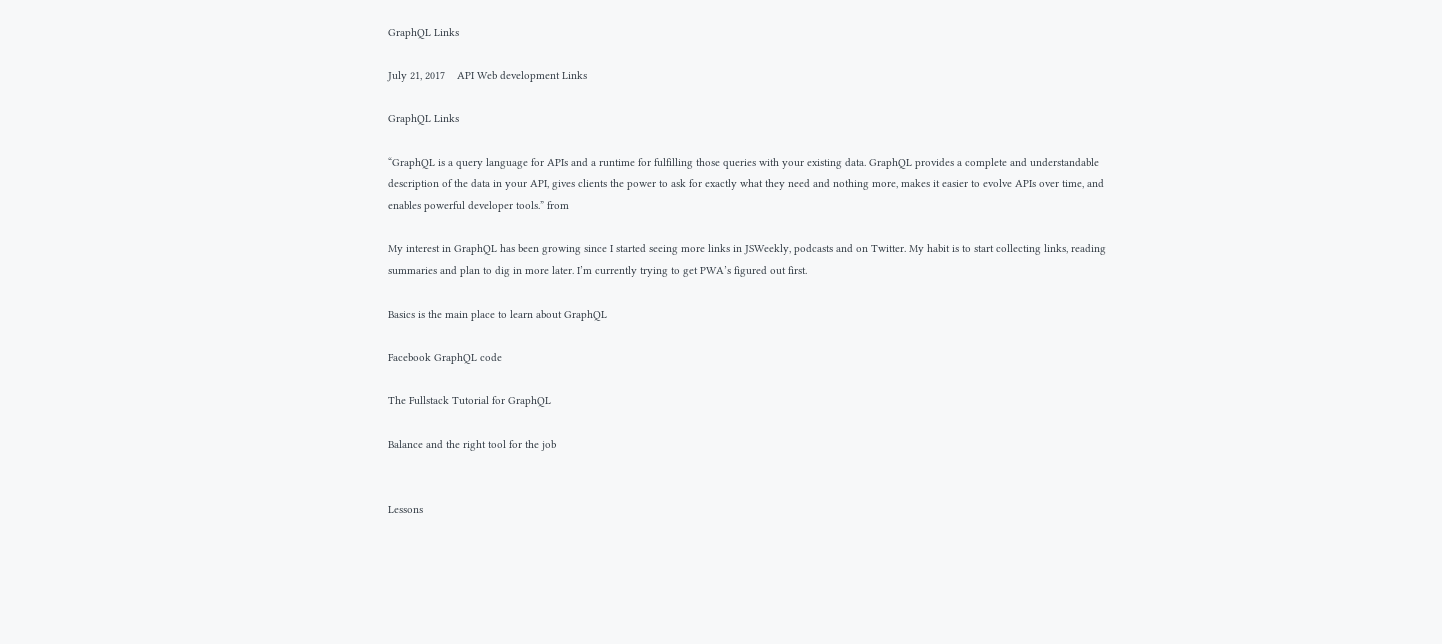GraphQL Links

July 21, 2017    API Web development Links

GraphQL Links

“GraphQL is a query language for APIs and a runtime for fulfilling those queries with your existing data. GraphQL provides a complete and understandable description of the data in your API, gives clients the power to ask for exactly what they need and nothing more, makes it easier to evolve APIs over time, and enables powerful developer tools.” from

My interest in GraphQL has been growing since I started seeing more links in JSWeekly, podcasts and on Twitter. My habit is to start collecting links, reading summaries and plan to dig in more later. I’m currently trying to get PWA’s figured out first.

Basics is the main place to learn about GraphQL

Facebook GraphQL code

The Fullstack Tutorial for GraphQL

Balance and the right tool for the job


Lessons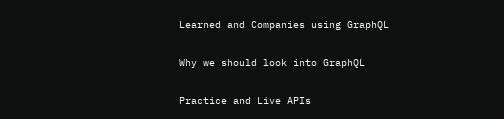Learned and Companies using GraphQL

Why we should look into GraphQL

Practice and Live APIs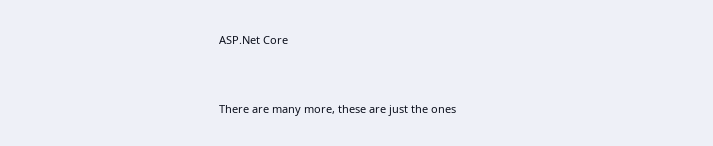ASP.Net Core



There are many more, these are just the ones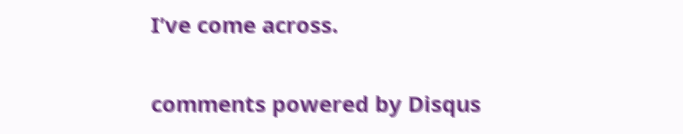I’ve come across.

comments powered by Disqus